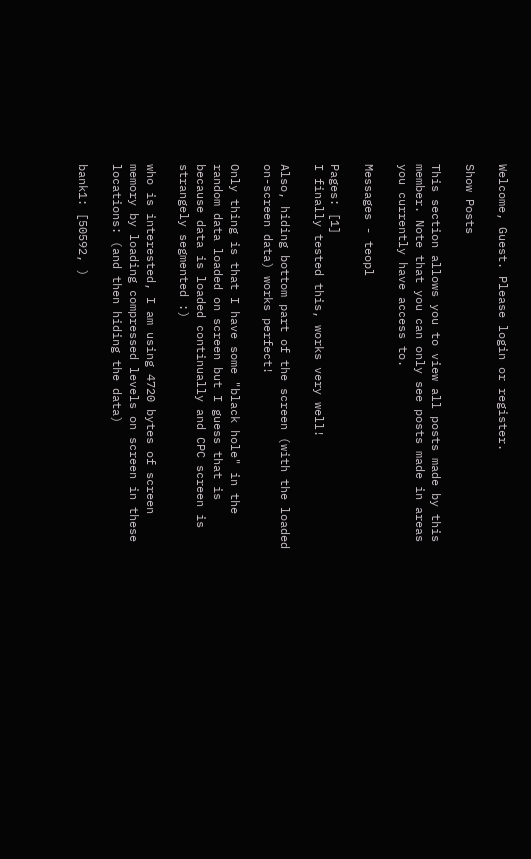Welcome, Guest. Please login or register.

Show Posts

This section allows you to view all posts made by this member. Note that you can only see posts made in areas you currently have access to.

Messages - teopl

Pages: [1]
I finally tested this, works very well!

Also, hiding bottom part of the screen (with the loaded on-screen data) works perfect!

Only thing is that I have some "black hole" in the random data loaded on screen but I guess that is because data is loaded continually and CPC screen is strangely segmented :)

who is interested, I am using 4720 bytes of screen memory by loading compressed levels on screen in these locations: (and then hiding the data)

bank1: [50592, )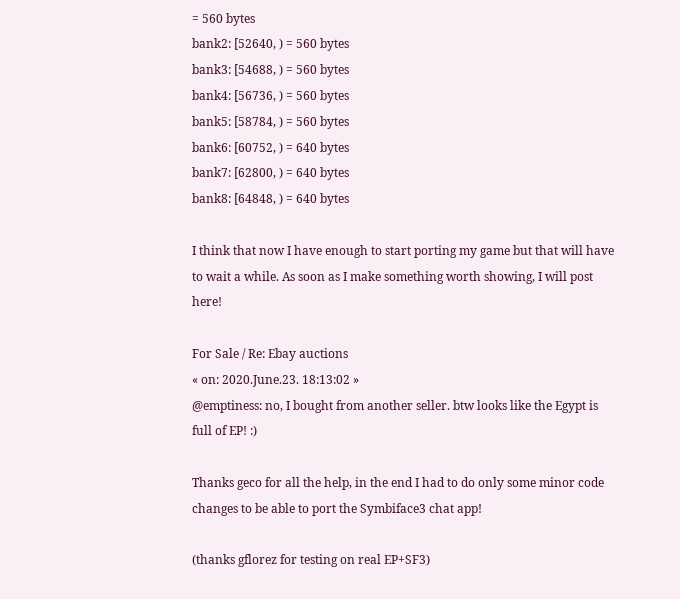= 560 bytes
bank2: [52640, ) = 560 bytes
bank3: [54688, ) = 560 bytes
bank4: [56736, ) = 560 bytes
bank5: [58784, ) = 560 bytes
bank6: [60752, ) = 640 bytes
bank7: [62800, ) = 640 bytes
bank8: [64848, ) = 640 bytes

I think that now I have enough to start porting my game but that will have to wait a while. As soon as I make something worth showing, I will post here!

For Sale / Re: Ebay auctions
« on: 2020.June.23. 18:13:02 »
@emptiness: no, I bought from another seller. btw looks like the Egypt is full of EP! :)

Thanks geco for all the help, in the end I had to do only some minor code changes to be able to port the Symbiface3 chat app!

(thanks gflorez for testing on real EP+SF3)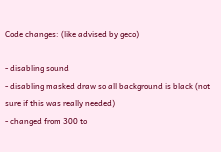Code changes: (like advised by geco)

- disabling sound
- disabling masked draw so all background is black (not sure if this was really needed)
- changed from 300 to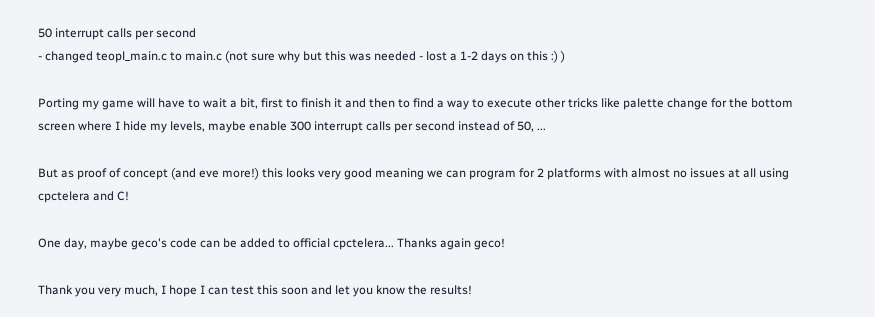50 interrupt calls per second
- changed teopl_main.c to main.c (not sure why but this was needed - lost a 1-2 days on this :) )

Porting my game will have to wait a bit, first to finish it and then to find a way to execute other tricks like palette change for the bottom screen where I hide my levels, maybe enable 300 interrupt calls per second instead of 50, ...

But as proof of concept (and eve more!) this looks very good meaning we can program for 2 platforms with almost no issues at all using cpctelera and C!

One day, maybe geco's code can be added to official cpctelera... Thanks again geco!

Thank you very much, I hope I can test this soon and let you know the results!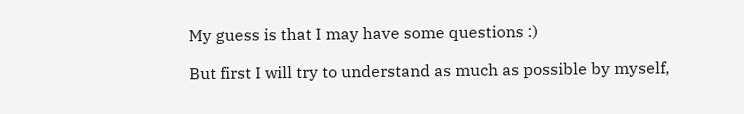My guess is that I may have some questions :)

But first I will try to understand as much as possible by myself,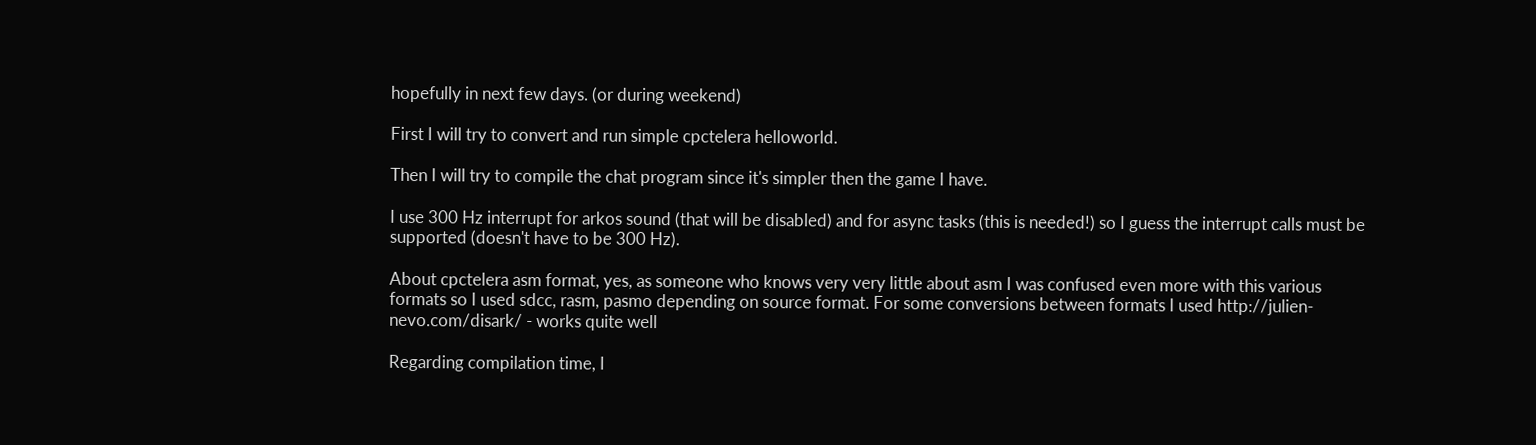hopefully in next few days. (or during weekend)

First I will try to convert and run simple cpctelera helloworld.

Then I will try to compile the chat program since it's simpler then the game I have.

I use 300 Hz interrupt for arkos sound (that will be disabled) and for async tasks (this is needed!) so I guess the interrupt calls must be supported (doesn't have to be 300 Hz).

About cpctelera asm format, yes, as someone who knows very very little about asm I was confused even more with this various formats so I used sdcc, rasm, pasmo depending on source format. For some conversions between formats I used http://julien-nevo.com/disark/ - works quite well

Regarding compilation time, I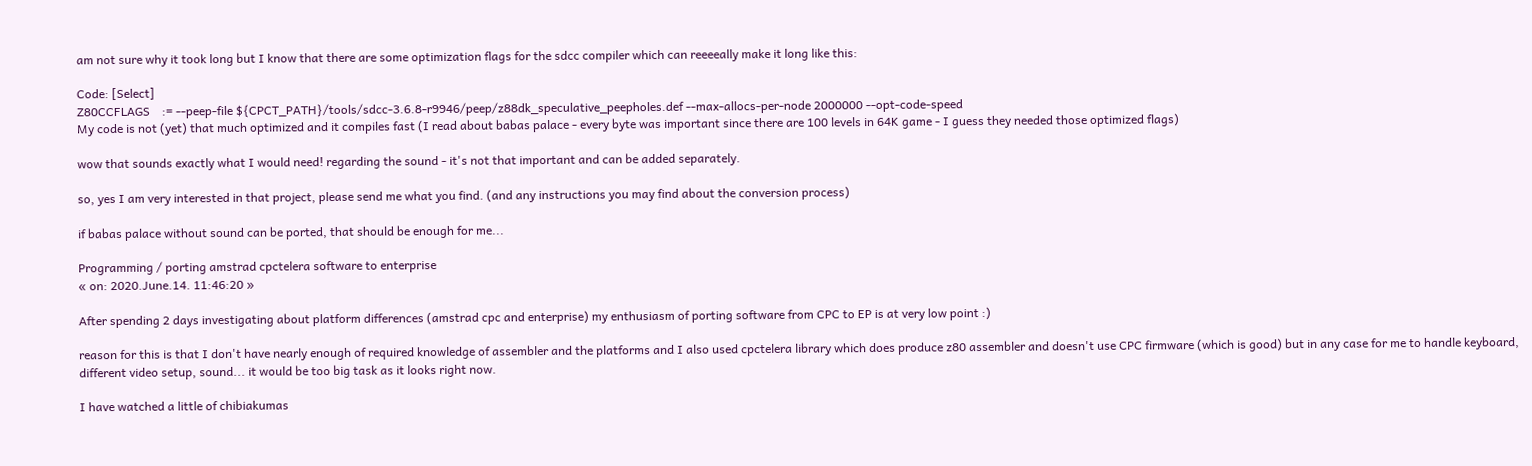am not sure why it took long but I know that there are some optimization flags for the sdcc compiler which can reeeeally make it long like this:

Code: [Select]
Z80CCFLAGS    := --peep-file ${CPCT_PATH}/tools/sdcc-3.6.8-r9946/peep/z88dk_speculative_peepholes.def --max-allocs-per-node 2000000 --opt-code-speed
My code is not (yet) that much optimized and it compiles fast (I read about babas palace - every byte was important since there are 100 levels in 64K game - I guess they needed those optimized flags)

wow that sounds exactly what I would need! regarding the sound - it's not that important and can be added separately.

so, yes I am very interested in that project, please send me what you find. (and any instructions you may find about the conversion process)

if babas palace without sound can be ported, that should be enough for me...

Programming / porting amstrad cpctelera software to enterprise
« on: 2020.June.14. 11:46:20 »

After spending 2 days investigating about platform differences (amstrad cpc and enterprise) my enthusiasm of porting software from CPC to EP is at very low point :)

reason for this is that I don't have nearly enough of required knowledge of assembler and the platforms and I also used cpctelera library which does produce z80 assembler and doesn't use CPC firmware (which is good) but in any case for me to handle keyboard, different video setup, sound... it would be too big task as it looks right now.

I have watched a little of chibiakumas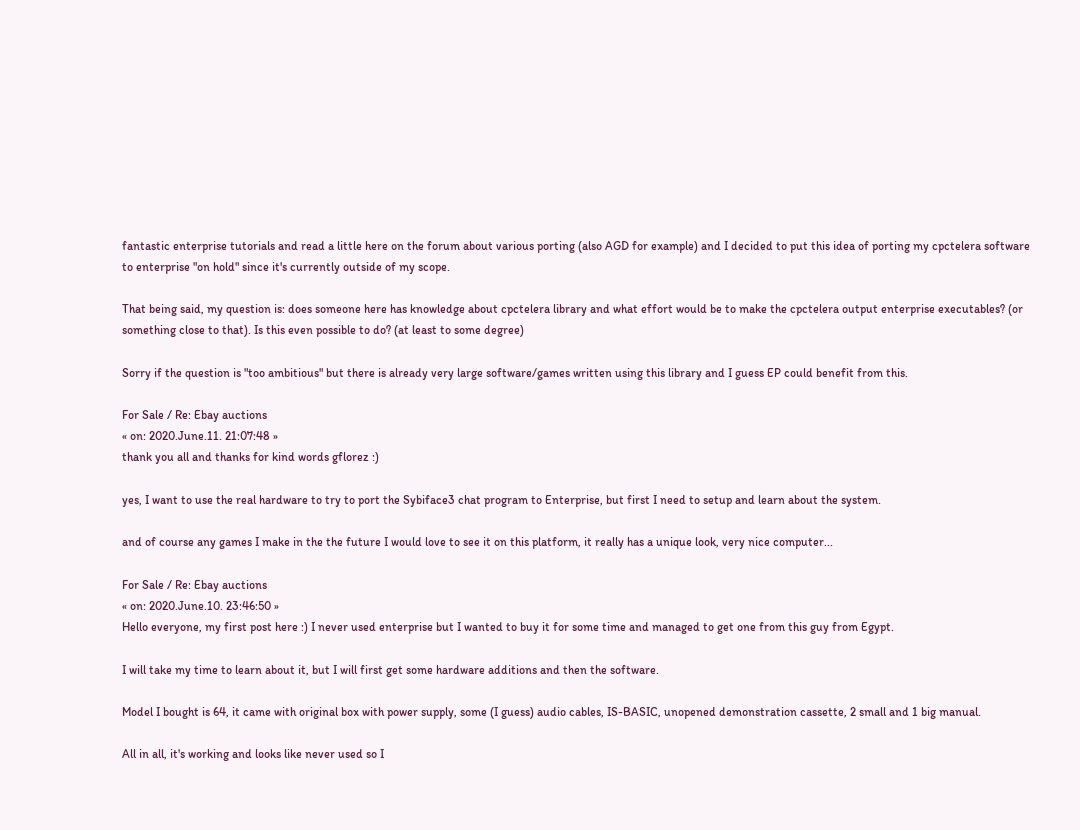fantastic enterprise tutorials and read a little here on the forum about various porting (also AGD for example) and I decided to put this idea of porting my cpctelera software to enterprise "on hold" since it's currently outside of my scope.

That being said, my question is: does someone here has knowledge about cpctelera library and what effort would be to make the cpctelera output enterprise executables? (or something close to that). Is this even possible to do? (at least to some degree)

Sorry if the question is "too ambitious" but there is already very large software/games written using this library and I guess EP could benefit from this.

For Sale / Re: Ebay auctions
« on: 2020.June.11. 21:07:48 »
thank you all and thanks for kind words gflorez :)

yes, I want to use the real hardware to try to port the Sybiface3 chat program to Enterprise, but first I need to setup and learn about the system.

and of course any games I make in the the future I would love to see it on this platform, it really has a unique look, very nice computer...

For Sale / Re: Ebay auctions
« on: 2020.June.10. 23:46:50 »
Hello everyone, my first post here :) I never used enterprise but I wanted to buy it for some time and managed to get one from this guy from Egypt.

I will take my time to learn about it, but I will first get some hardware additions and then the software.

Model I bought is 64, it came with original box with power supply, some (I guess) audio cables, IS-BASIC, unopened demonstration cassette, 2 small and 1 big manual.

All in all, it's working and looks like never used so I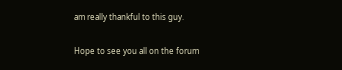am really thankful to this guy.

Hope to see you all on the forum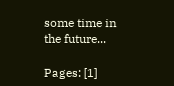some time in the future...

Pages: [1]